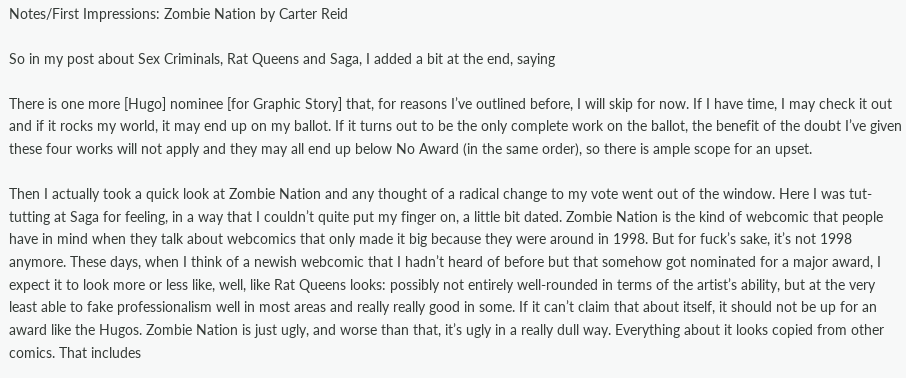Notes/First Impressions: Zombie Nation by Carter Reid

So in my post about Sex Criminals, Rat Queens and Saga, I added a bit at the end, saying

There is one more [Hugo] nominee [for Graphic Story] that, for reasons I’ve outlined before, I will skip for now. If I have time, I may check it out and if it rocks my world, it may end up on my ballot. If it turns out to be the only complete work on the ballot, the benefit of the doubt I’ve given these four works will not apply and they may all end up below No Award (in the same order), so there is ample scope for an upset.

Then I actually took a quick look at Zombie Nation and any thought of a radical change to my vote went out of the window. Here I was tut-tutting at Saga for feeling, in a way that I couldn’t quite put my finger on, a little bit dated. Zombie Nation is the kind of webcomic that people have in mind when they talk about webcomics that only made it big because they were around in 1998. But for fuck’s sake, it’s not 1998 anymore. These days, when I think of a newish webcomic that I hadn’t heard of before but that somehow got nominated for a major award, I expect it to look more or less like, well, like Rat Queens looks: possibly not entirely well-rounded in terms of the artist’s ability, but at the very least able to fake professionalism well in most areas and really really good in some. If it can’t claim that about itself, it should not be up for an award like the Hugos. Zombie Nation is just ugly, and worse than that, it’s ugly in a really dull way. Everything about it looks copied from other comics. That includes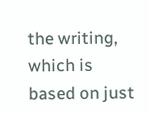the writing, which is based on just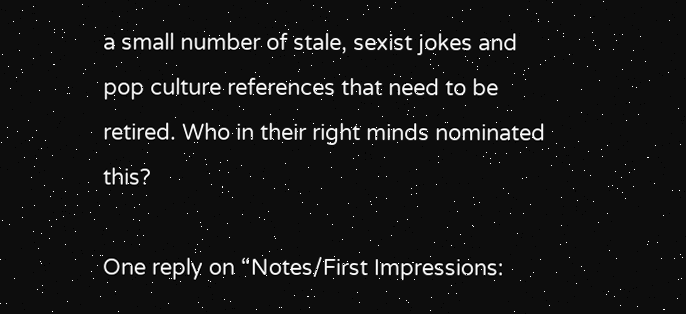a small number of stale, sexist jokes and pop culture references that need to be retired. Who in their right minds nominated this?

One reply on “Notes/First Impressions: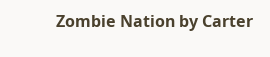Zombie Nation by Carter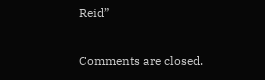Reid”

Comments are closed.